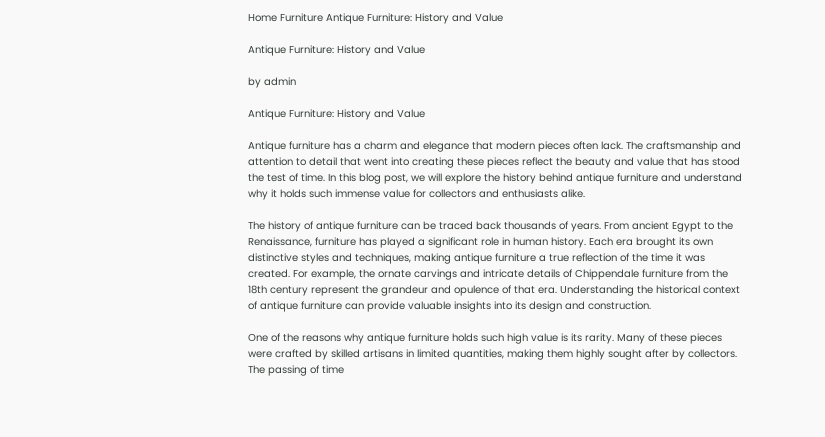Home Furniture Antique Furniture: History and Value

Antique Furniture: History and Value

by admin

Antique Furniture: History and Value

Antique furniture has a charm and elegance that modern pieces often lack. The craftsmanship and attention to detail that went into creating these pieces reflect the beauty and value that has stood the test of time. In this blog post, we will explore the history behind antique furniture and understand why it holds such immense value for collectors and enthusiasts alike.

The history of antique furniture can be traced back thousands of years. From ancient Egypt to the Renaissance, furniture has played a significant role in human history. Each era brought its own distinctive styles and techniques, making antique furniture a true reflection of the time it was created. For example, the ornate carvings and intricate details of Chippendale furniture from the 18th century represent the grandeur and opulence of that era. Understanding the historical context of antique furniture can provide valuable insights into its design and construction.

One of the reasons why antique furniture holds such high value is its rarity. Many of these pieces were crafted by skilled artisans in limited quantities, making them highly sought after by collectors. The passing of time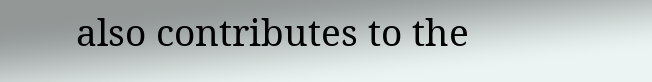also contributes to the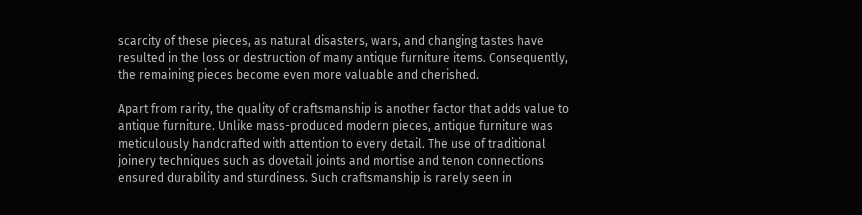scarcity of these pieces, as natural disasters, wars, and changing tastes have resulted in the loss or destruction of many antique furniture items. Consequently, the remaining pieces become even more valuable and cherished.

Apart from rarity, the quality of craftsmanship is another factor that adds value to antique furniture. Unlike mass-produced modern pieces, antique furniture was meticulously handcrafted with attention to every detail. The use of traditional joinery techniques such as dovetail joints and mortise and tenon connections ensured durability and sturdiness. Such craftsmanship is rarely seen in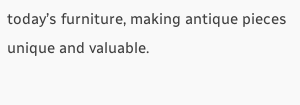today’s furniture, making antique pieces unique and valuable.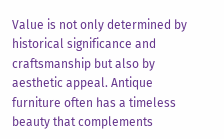Value is not only determined by historical significance and craftsmanship but also by aesthetic appeal. Antique furniture often has a timeless beauty that complements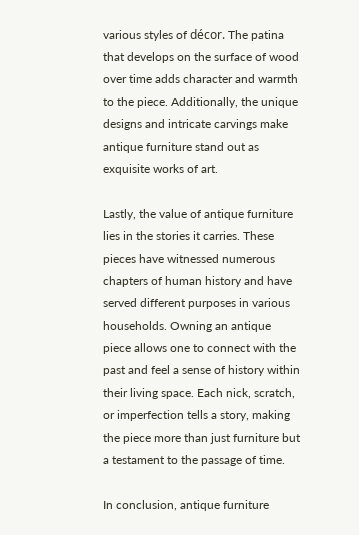various styles of décor. The patina that develops on the surface of wood over time adds character and warmth to the piece. Additionally, the unique designs and intricate carvings make antique furniture stand out as exquisite works of art.

Lastly, the value of antique furniture lies in the stories it carries. These pieces have witnessed numerous chapters of human history and have served different purposes in various households. Owning an antique piece allows one to connect with the past and feel a sense of history within their living space. Each nick, scratch, or imperfection tells a story, making the piece more than just furniture but a testament to the passage of time.

In conclusion, antique furniture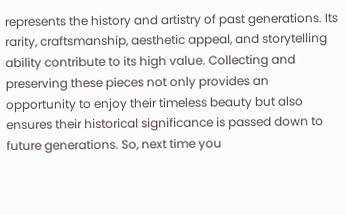represents the history and artistry of past generations. Its rarity, craftsmanship, aesthetic appeal, and storytelling ability contribute to its high value. Collecting and preserving these pieces not only provides an opportunity to enjoy their timeless beauty but also ensures their historical significance is passed down to future generations. So, next time you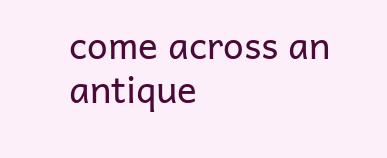come across an antique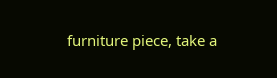furniture piece, take a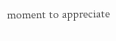moment to appreciate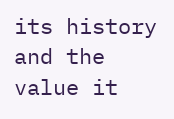its history and the value it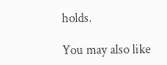holds.

You may also like